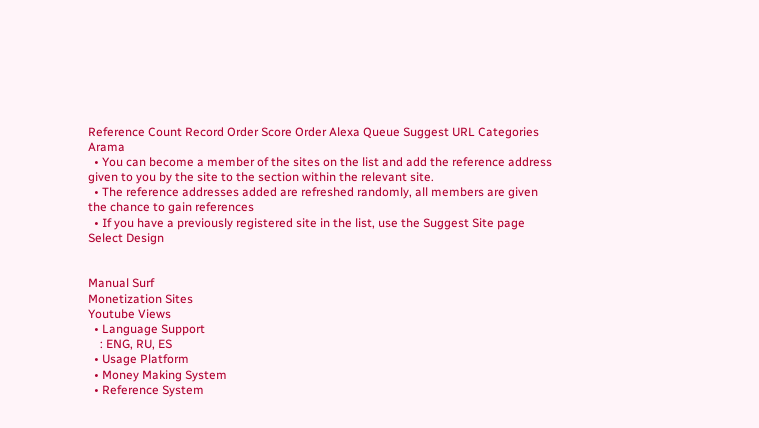Reference Count Record Order Score Order Alexa Queue Suggest URL Categories Arama
  • You can become a member of the sites on the list and add the reference address given to you by the site to the section within the relevant site.
  • The reference addresses added are refreshed randomly, all members are given the chance to gain references
  • If you have a previously registered site in the list, use the Suggest Site page
Select Design


Manual Surf
Monetization Sites
Youtube Views
  • Language Support
    : ENG, RU, ES
  • Usage Platform
  • Money Making System
  • Reference System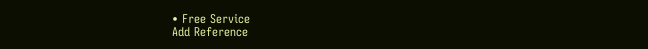• Free Service
Add Reference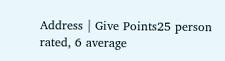Address | Give Points25 person rated, 6 average